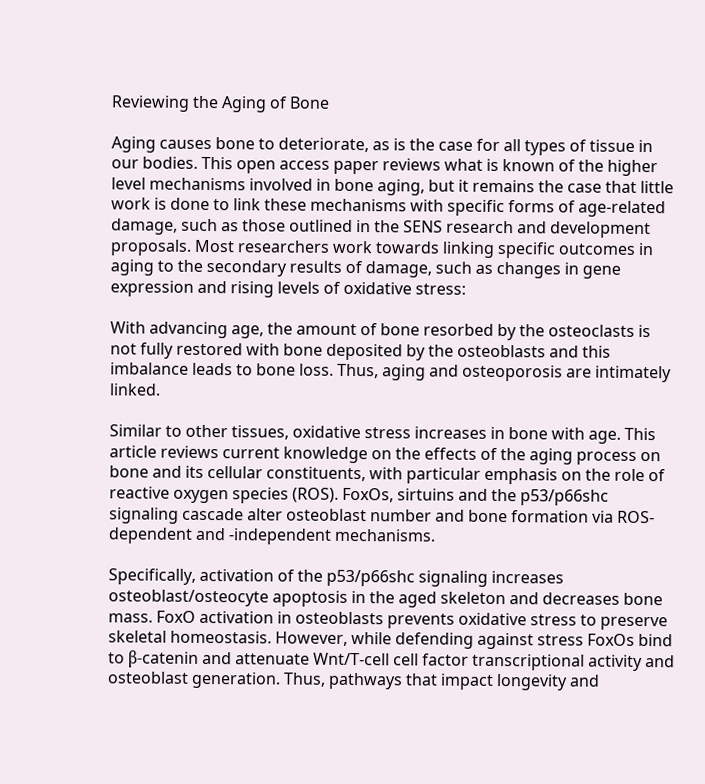Reviewing the Aging of Bone

Aging causes bone to deteriorate, as is the case for all types of tissue in our bodies. This open access paper reviews what is known of the higher level mechanisms involved in bone aging, but it remains the case that little work is done to link these mechanisms with specific forms of age-related damage, such as those outlined in the SENS research and development proposals. Most researchers work towards linking specific outcomes in aging to the secondary results of damage, such as changes in gene expression and rising levels of oxidative stress:

With advancing age, the amount of bone resorbed by the osteoclasts is not fully restored with bone deposited by the osteoblasts and this imbalance leads to bone loss. Thus, aging and osteoporosis are intimately linked.

Similar to other tissues, oxidative stress increases in bone with age. This article reviews current knowledge on the effects of the aging process on bone and its cellular constituents, with particular emphasis on the role of reactive oxygen species (ROS). FoxOs, sirtuins and the p53/p66shc signaling cascade alter osteoblast number and bone formation via ROS-dependent and -independent mechanisms.

Specifically, activation of the p53/p66shc signaling increases osteoblast/osteocyte apoptosis in the aged skeleton and decreases bone mass. FoxO activation in osteoblasts prevents oxidative stress to preserve skeletal homeostasis. However, while defending against stress FoxOs bind to β-catenin and attenuate Wnt/T-cell cell factor transcriptional activity and osteoblast generation. Thus, pathways that impact longevity and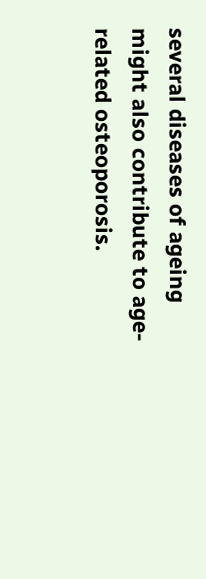several diseases of ageing might also contribute to age-related osteoporosis.